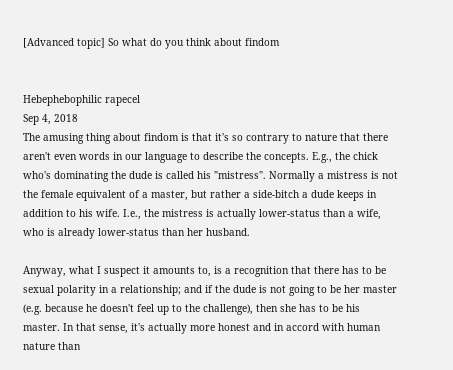[Advanced topic] So what do you think about findom


Hebephebophilic rapecel
Sep 4, 2018
The amusing thing about findom is that it's so contrary to nature that there aren't even words in our language to describe the concepts. E.g., the chick who's dominating the dude is called his "mistress". Normally a mistress is not the female equivalent of a master, but rather a side-bitch a dude keeps in addition to his wife. I.e., the mistress is actually lower-status than a wife, who is already lower-status than her husband.

Anyway, what I suspect it amounts to, is a recognition that there has to be sexual polarity in a relationship; and if the dude is not going to be her master (e.g. because he doesn't feel up to the challenge), then she has to be his master. In that sense, it's actually more honest and in accord with human nature than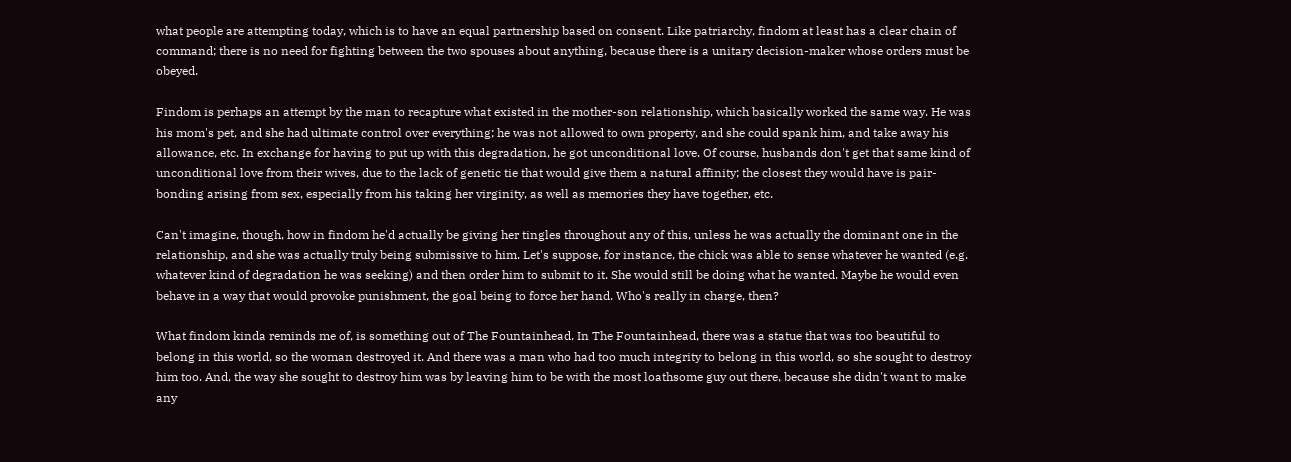what people are attempting today, which is to have an equal partnership based on consent. Like patriarchy, findom at least has a clear chain of command; there is no need for fighting between the two spouses about anything, because there is a unitary decision-maker whose orders must be obeyed.

Findom is perhaps an attempt by the man to recapture what existed in the mother-son relationship, which basically worked the same way. He was his mom's pet, and she had ultimate control over everything; he was not allowed to own property, and she could spank him, and take away his allowance, etc. In exchange for having to put up with this degradation, he got unconditional love. Of course, husbands don't get that same kind of unconditional love from their wives, due to the lack of genetic tie that would give them a natural affinity; the closest they would have is pair-bonding arising from sex, especially from his taking her virginity, as well as memories they have together, etc.

Can't imagine, though, how in findom he'd actually be giving her tingles throughout any of this, unless he was actually the dominant one in the relationship, and she was actually truly being submissive to him. Let's suppose, for instance, the chick was able to sense whatever he wanted (e.g. whatever kind of degradation he was seeking) and then order him to submit to it. She would still be doing what he wanted. Maybe he would even behave in a way that would provoke punishment, the goal being to force her hand. Who's really in charge, then?

What findom kinda reminds me of, is something out of The Fountainhead. In The Fountainhead, there was a statue that was too beautiful to belong in this world, so the woman destroyed it. And there was a man who had too much integrity to belong in this world, so she sought to destroy him too. And, the way she sought to destroy him was by leaving him to be with the most loathsome guy out there, because she didn't want to make any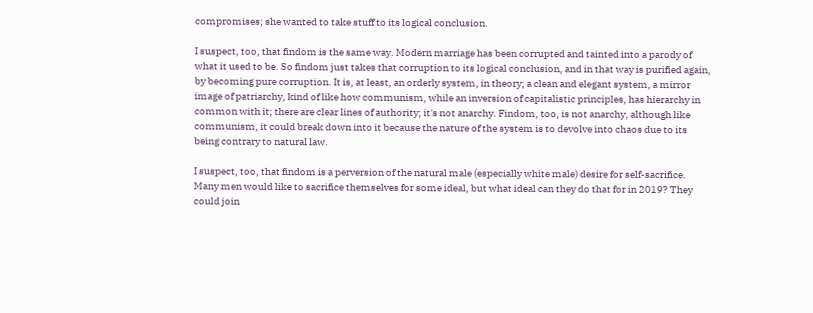compromises; she wanted to take stuff to its logical conclusion.

I suspect, too, that findom is the same way. Modern marriage has been corrupted and tainted into a parody of what it used to be. So findom just takes that corruption to its logical conclusion, and in that way is purified again, by becoming pure corruption. It is, at least, an orderly system, in theory; a clean and elegant system, a mirror image of patriarchy, kind of like how communism, while an inversion of capitalistic principles, has hierarchy in common with it; there are clear lines of authority; it's not anarchy. Findom, too, is not anarchy, although like communism, it could break down into it because the nature of the system is to devolve into chaos due to its being contrary to natural law.

I suspect, too, that findom is a perversion of the natural male (especially white male) desire for self-sacrifice. Many men would like to sacrifice themselves for some ideal, but what ideal can they do that for in 2019? They could join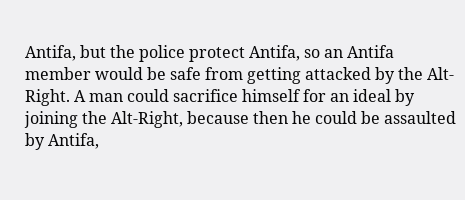Antifa, but the police protect Antifa, so an Antifa member would be safe from getting attacked by the Alt-Right. A man could sacrifice himself for an ideal by joining the Alt-Right, because then he could be assaulted by Antifa,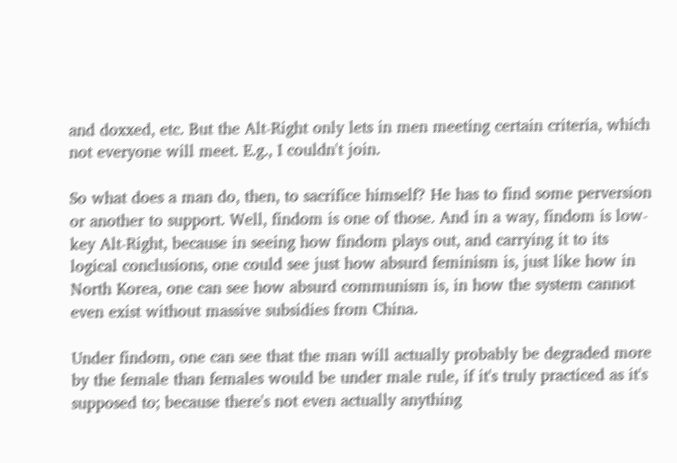and doxxed, etc. But the Alt-Right only lets in men meeting certain criteria, which not everyone will meet. E.g., I couldn't join.

So what does a man do, then, to sacrifice himself? He has to find some perversion or another to support. Well, findom is one of those. And in a way, findom is low-key Alt-Right, because in seeing how findom plays out, and carrying it to its logical conclusions, one could see just how absurd feminism is, just like how in North Korea, one can see how absurd communism is, in how the system cannot even exist without massive subsidies from China.

Under findom, one can see that the man will actually probably be degraded more by the female than females would be under male rule, if it's truly practiced as it's supposed to; because there's not even actually anything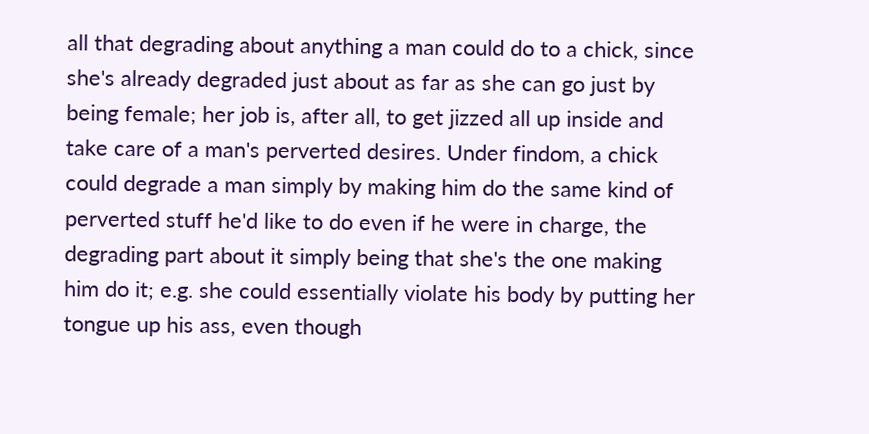all that degrading about anything a man could do to a chick, since she's already degraded just about as far as she can go just by being female; her job is, after all, to get jizzed all up inside and take care of a man's perverted desires. Under findom, a chick could degrade a man simply by making him do the same kind of perverted stuff he'd like to do even if he were in charge, the degrading part about it simply being that she's the one making him do it; e.g. she could essentially violate his body by putting her tongue up his ass, even though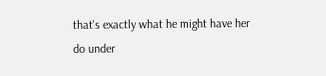that's exactly what he might have her do under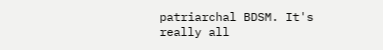patriarchal BDSM. It's really all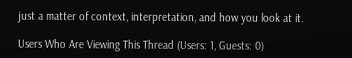just a matter of context, interpretation, and how you look at it.

Users Who Are Viewing This Thread (Users: 1, Guests: 0)